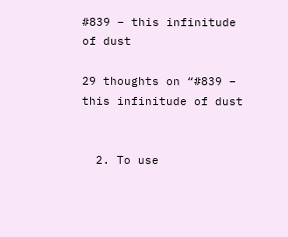#839 – this infinitude of dust

29 thoughts on “#839 – this infinitude of dust


  2. To use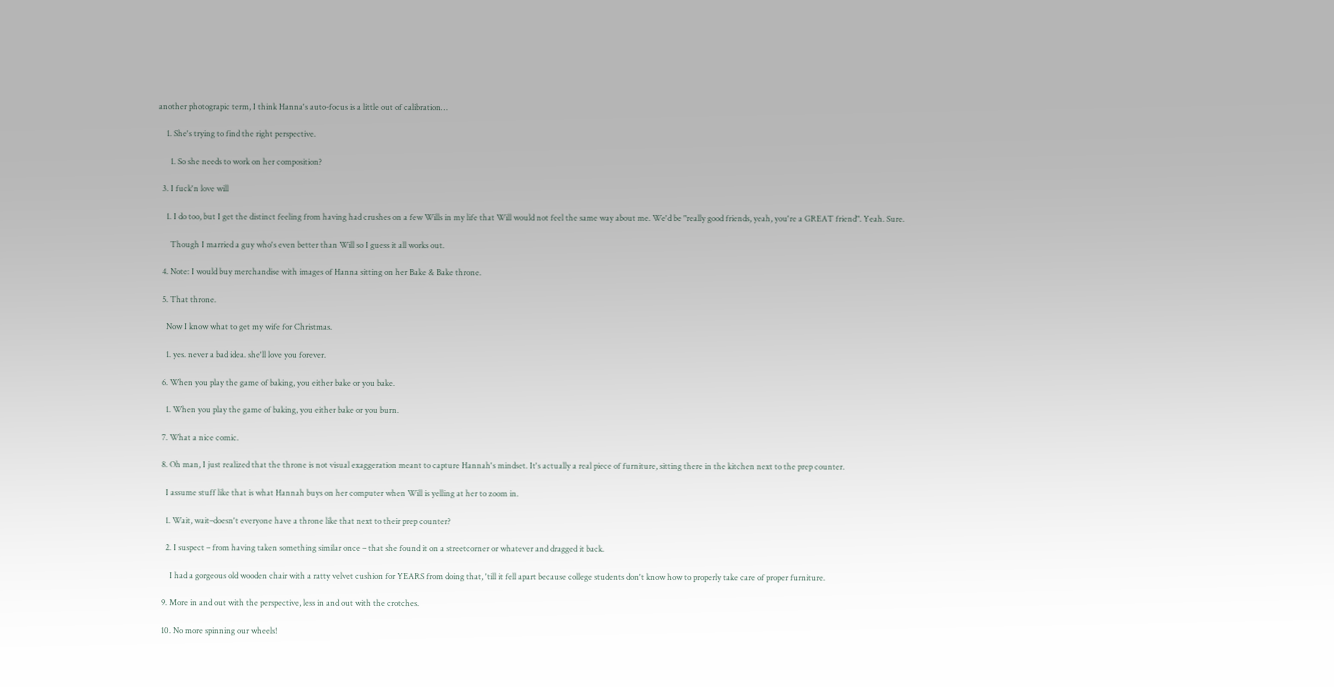another photograpic term, I think Hanna's auto-focus is a little out of calibration…

    1. She's trying to find the right perspective.

      1. So she needs to work on her composition?

  3. I fuck'n love will

    1. I do too, but I get the distinct feeling from having had crushes on a few Wills in my life that Will would not feel the same way about me. We'd be "really good friends, yeah, you're a GREAT friend". Yeah. Sure.

      Though I married a guy who's even better than Will so I guess it all works out.

  4. Note: I would buy merchandise with images of Hanna sitting on her Bake & Bake throne.

  5. That throne.

    Now I know what to get my wife for Christmas.

    1. yes. never a bad idea. she'll love you forever.

  6. When you play the game of baking, you either bake or you bake.

    1. When you play the game of baking, you either bake or you burn.

  7. What a nice comic.

  8. Oh man, I just realized that the throne is not visual exaggeration meant to capture Hannah's mindset. It's actually a real piece of furniture, sitting there in the kitchen next to the prep counter.

    I assume stuff like that is what Hannah buys on her computer when Will is yelling at her to zoom in.

    1. Wait, wait–doesn't everyone have a throne like that next to their prep counter?

    2. I suspect – from having taken something similar once – that she found it on a streetcorner or whatever and dragged it back.

      I had a gorgeous old wooden chair with a ratty velvet cushion for YEARS from doing that, 'till it fell apart because college students don't know how to properly take care of proper furniture.

  9. More in and out with the perspective, less in and out with the crotches.

  10. No more spinning our wheels!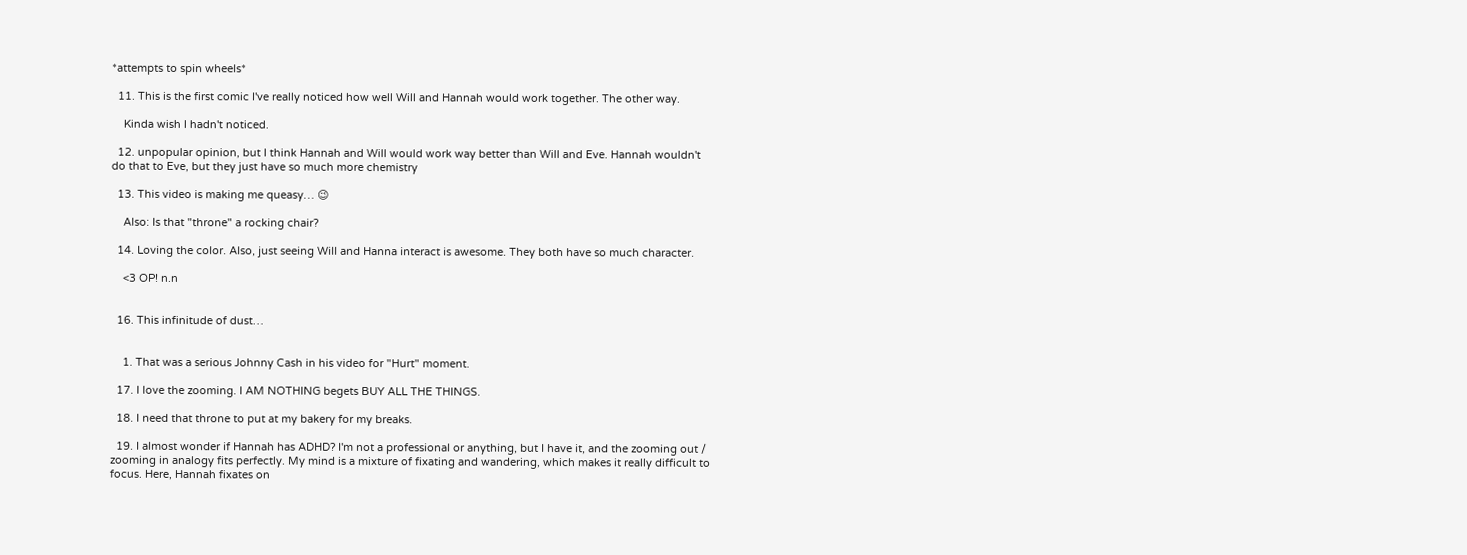*attempts to spin wheels*

  11. This is the first comic I've really noticed how well Will and Hannah would work together. The other way.

    Kinda wish I hadn't noticed.

  12. unpopular opinion, but I think Hannah and Will would work way better than Will and Eve. Hannah wouldn't do that to Eve, but they just have so much more chemistry

  13. This video is making me queasy… 😉

    Also: Is that "throne" a rocking chair?

  14. Loving the color. Also, just seeing Will and Hanna interact is awesome. They both have so much character.

    <3 OP! n.n


  16. This infinitude of dust…


    1. That was a serious Johnny Cash in his video for "Hurt" moment.

  17. I love the zooming. I AM NOTHING begets BUY ALL THE THINGS.

  18. I need that throne to put at my bakery for my breaks.

  19. I almost wonder if Hannah has ADHD? I'm not a professional or anything, but I have it, and the zooming out / zooming in analogy fits perfectly. My mind is a mixture of fixating and wandering, which makes it really difficult to focus. Here, Hannah fixates on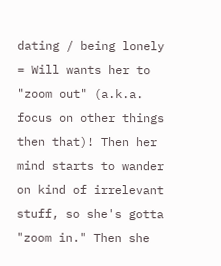dating / being lonely = Will wants her to "zoom out" (a.k.a. focus on other things then that)! Then her mind starts to wander on kind of irrelevant stuff, so she's gotta "zoom in." Then she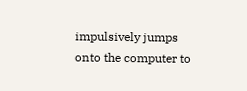impulsively jumps onto the computer to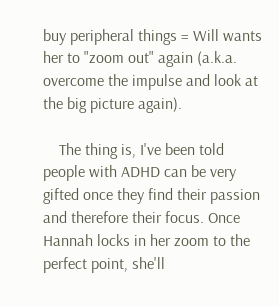buy peripheral things = Will wants her to "zoom out" again (a.k.a. overcome the impulse and look at the big picture again).

    The thing is, I've been told people with ADHD can be very gifted once they find their passion and therefore their focus. Once Hannah locks in her zoom to the perfect point, she'll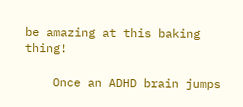be amazing at this baking thing!

    Once an ADHD brain jumps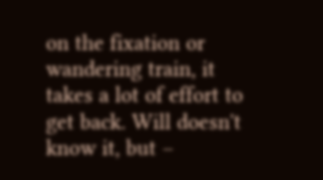on the fixation or wandering train, it takes a lot of effort to get back. Will doesn't know it, but –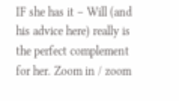IF she has it – Will (and his advice here) really is the perfect complement for her. Zoom in / zoom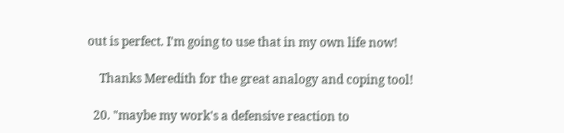out is perfect. I'm going to use that in my own life now!

    Thanks Meredith for the great analogy and coping tool!

  20. "maybe my work's a defensive reaction to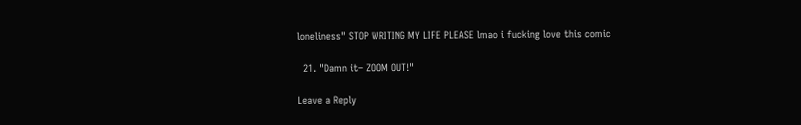loneliness" STOP WRITING MY LIFE PLEASE lmao i fucking love this comic

  21. "Damn it– ZOOM OUT!"

Leave a Reply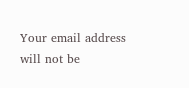Your email address will not be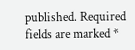published. Required fields are marked *